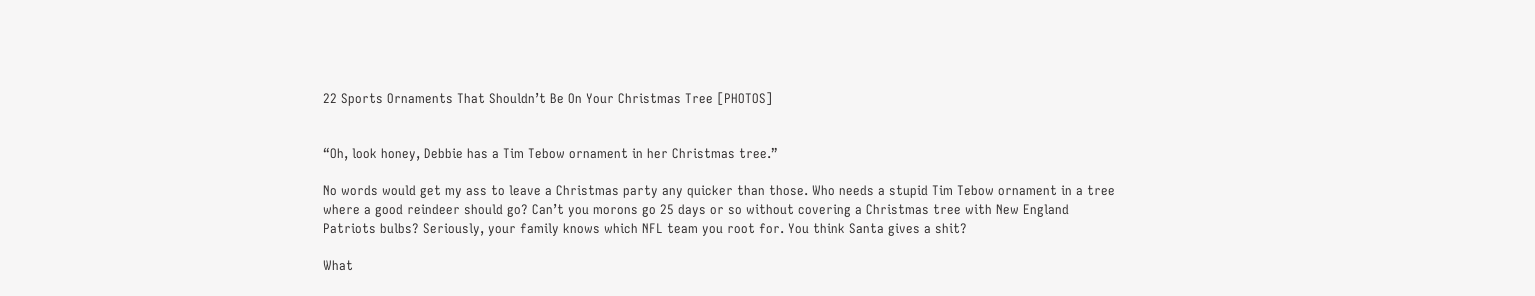22 Sports Ornaments That Shouldn’t Be On Your Christmas Tree [PHOTOS]


“Oh, look honey, Debbie has a Tim Tebow ornament in her Christmas tree.”

No words would get my ass to leave a Christmas party any quicker than those. Who needs a stupid Tim Tebow ornament in a tree where a good reindeer should go? Can’t you morons go 25 days or so without covering a Christmas tree with New England Patriots bulbs? Seriously, your family knows which NFL team you root for. You think Santa gives a shit?

What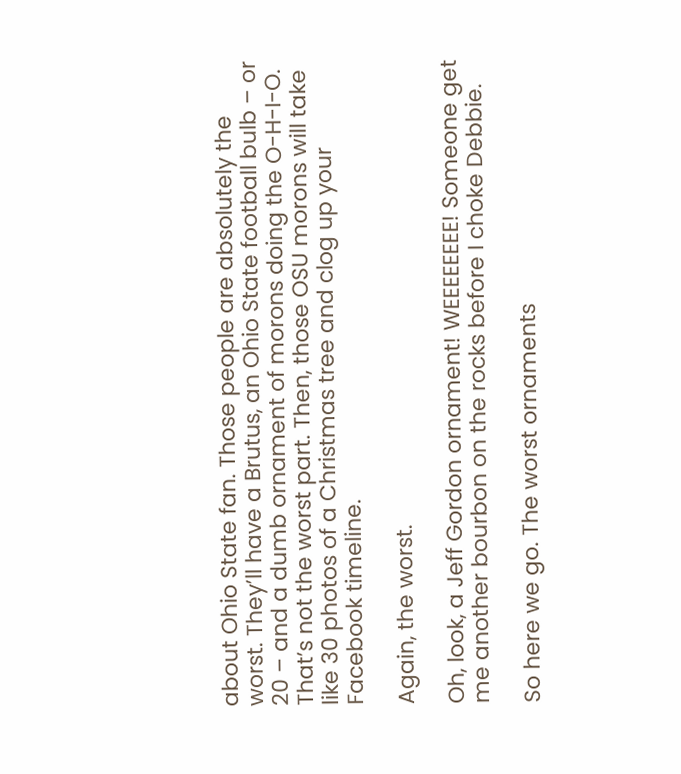about Ohio State fan. Those people are absolutely the worst. They’ll have a Brutus, an Ohio State football bulb – or 20 – and a dumb ornament of morons doing the O-H-I-O. That’s not the worst part. Then, those OSU morons will take like 30 photos of a Christmas tree and clog up your Facebook timeline.

Again, the worst.

Oh, look, a Jeff Gordon ornament! WEEEEEEEE! Someone get me another bourbon on the rocks before I choke Debbie.

So here we go. The worst ornaments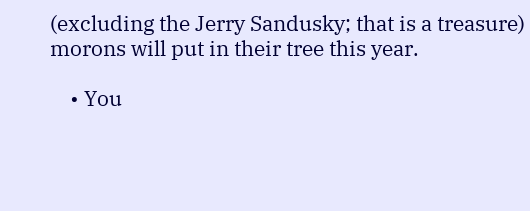(excluding the Jerry Sandusky; that is a treasure) morons will put in their tree this year.

    • You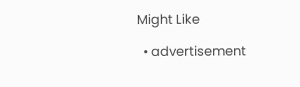Might Like

  • advertisement